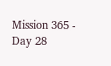Mission 365 - Day 28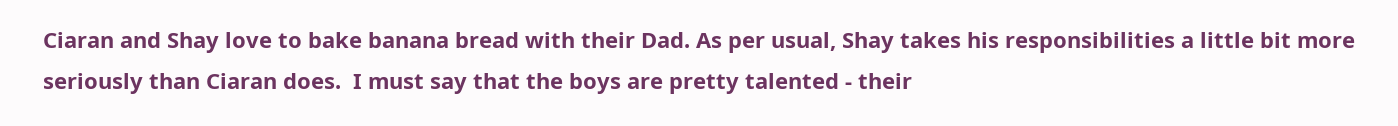Ciaran and Shay love to bake banana bread with their Dad. As per usual, Shay takes his responsibilities a little bit more seriously than Ciaran does.  I must say that the boys are pretty talented - their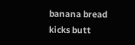banana bread kicks butt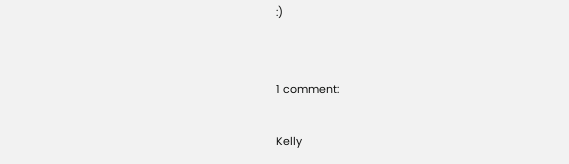:)


1 comment:

Kelly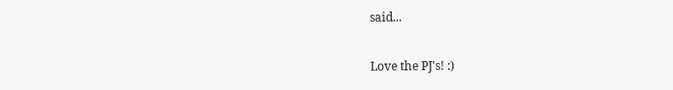said...

Love the PJ's! :)